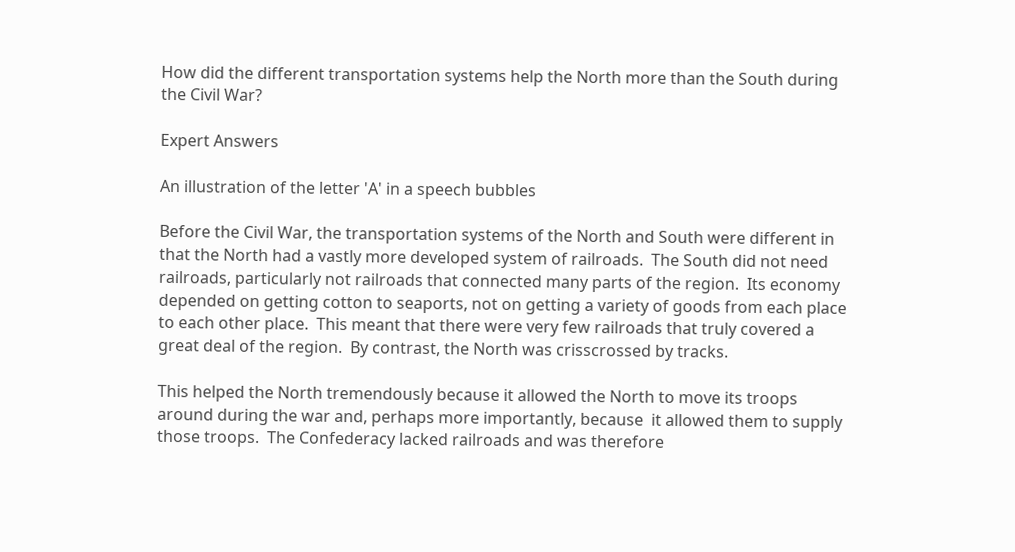How did the different transportation systems help the North more than the South during the Civil War?

Expert Answers

An illustration of the letter 'A' in a speech bubbles

Before the Civil War, the transportation systems of the North and South were different in that the North had a vastly more developed system of railroads.  The South did not need railroads, particularly not railroads that connected many parts of the region.  Its economy depended on getting cotton to seaports, not on getting a variety of goods from each place to each other place.  This meant that there were very few railroads that truly covered a great deal of the region.  By contrast, the North was crisscrossed by tracks.

This helped the North tremendously because it allowed the North to move its troops around during the war and, perhaps more importantly, because  it allowed them to supply those troops.  The Confederacy lacked railroads and was therefore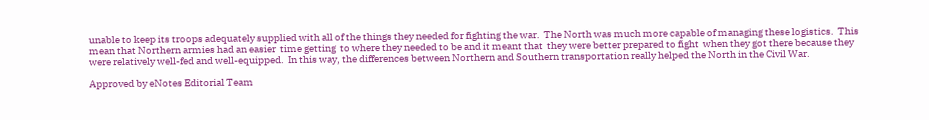unable to keep its troops adequately supplied with all of the things they needed for fighting the war.  The North was much more capable of managing these logistics.  This mean that Northern armies had an easier  time getting  to where they needed to be and it meant that  they were better prepared to fight  when they got there because they were relatively well-fed and well-equipped.  In this way, the differences between Northern and Southern transportation really helped the North in the Civil War.

Approved by eNotes Editorial Team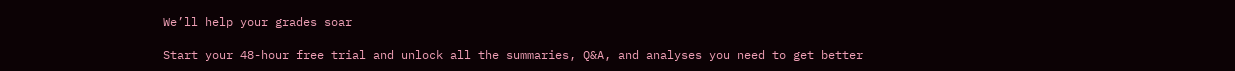We’ll help your grades soar

Start your 48-hour free trial and unlock all the summaries, Q&A, and analyses you need to get better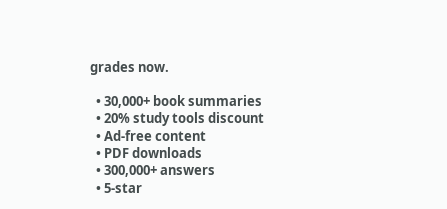grades now.

  • 30,000+ book summaries
  • 20% study tools discount
  • Ad-free content
  • PDF downloads
  • 300,000+ answers
  • 5-star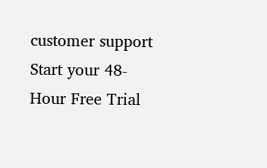customer support
Start your 48-Hour Free Trial